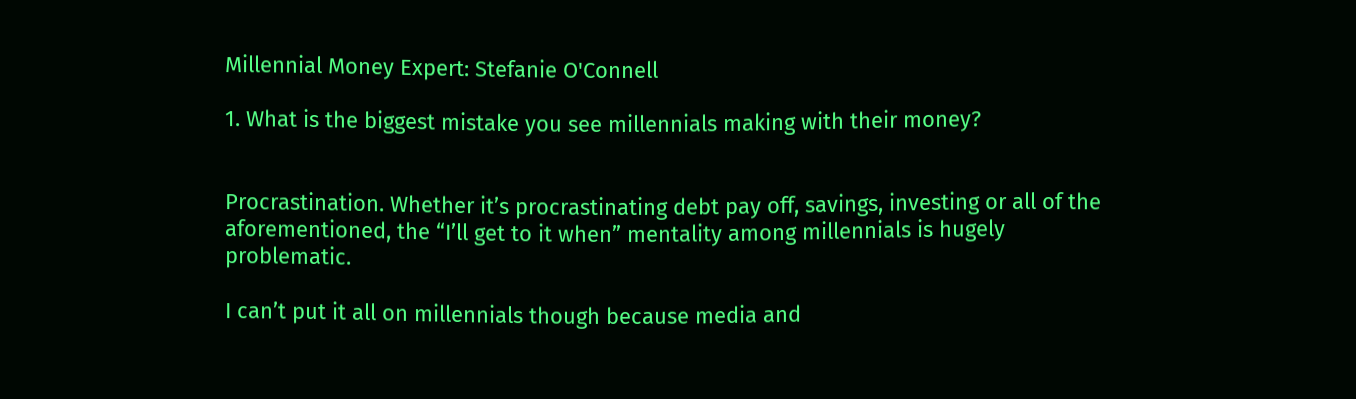Millennial Money Expert: Stefanie O'Connell

1. What is the biggest mistake you see millennials making with their money?


Procrastination. Whether it’s procrastinating debt pay off, savings, investing or all of the aforementioned, the “I’ll get to it when” mentality among millennials is hugely problematic.

I can’t put it all on millennials though because media and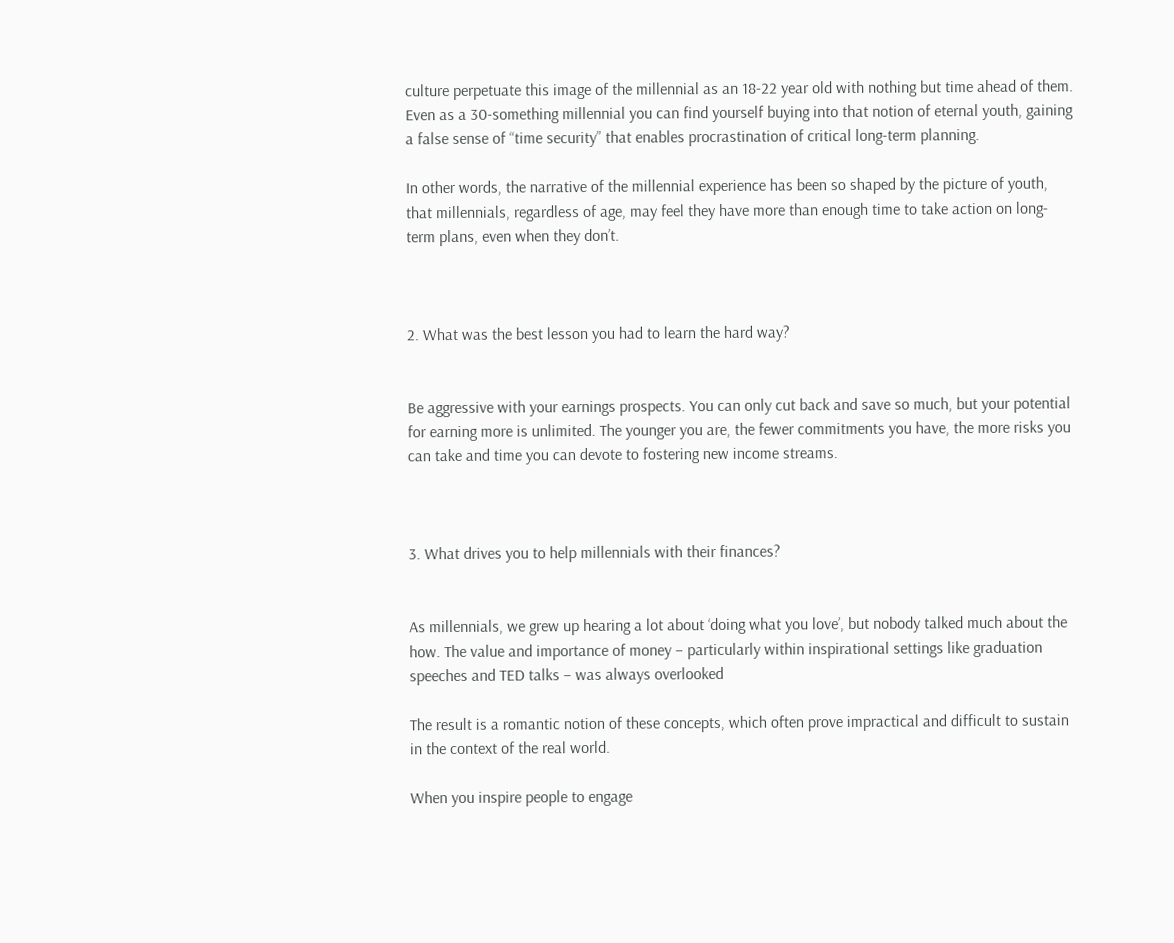culture perpetuate this image of the millennial as an 18-22 year old with nothing but time ahead of them. Even as a 30-something millennial you can find yourself buying into that notion of eternal youth, gaining a false sense of “time security” that enables procrastination of critical long-term planning.

In other words, the narrative of the millennial experience has been so shaped by the picture of youth, that millennials, regardless of age, may feel they have more than enough time to take action on long-term plans, even when they don’t.



2. What was the best lesson you had to learn the hard way?


Be aggressive with your earnings prospects. You can only cut back and save so much, but your potential for earning more is unlimited. The younger you are, the fewer commitments you have, the more risks you can take and time you can devote to fostering new income streams.



3. What drives you to help millennials with their finances?


As millennials, we grew up hearing a lot about ‘doing what you love’, but nobody talked much about the how. The value and importance of money – particularly within inspirational settings like graduation speeches and TED talks – was always overlooked

The result is a romantic notion of these concepts, which often prove impractical and difficult to sustain in the context of the real world.

When you inspire people to engage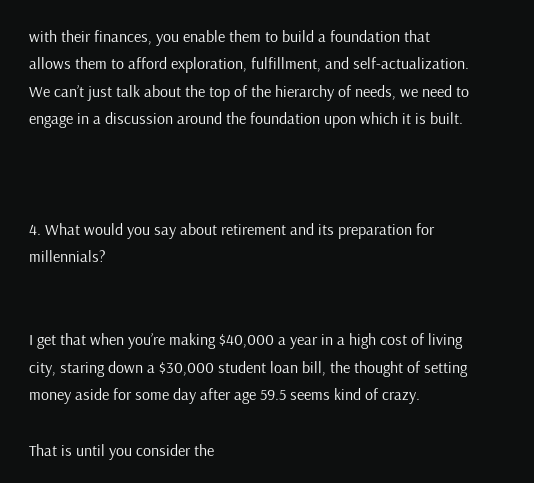with their finances, you enable them to build a foundation that allows them to afford exploration, fulfillment, and self-actualization. We can’t just talk about the top of the hierarchy of needs, we need to engage in a discussion around the foundation upon which it is built.



4. What would you say about retirement and its preparation for millennials?


I get that when you’re making $40,000 a year in a high cost of living city, staring down a $30,000 student loan bill, the thought of setting money aside for some day after age 59.5 seems kind of crazy.

That is until you consider the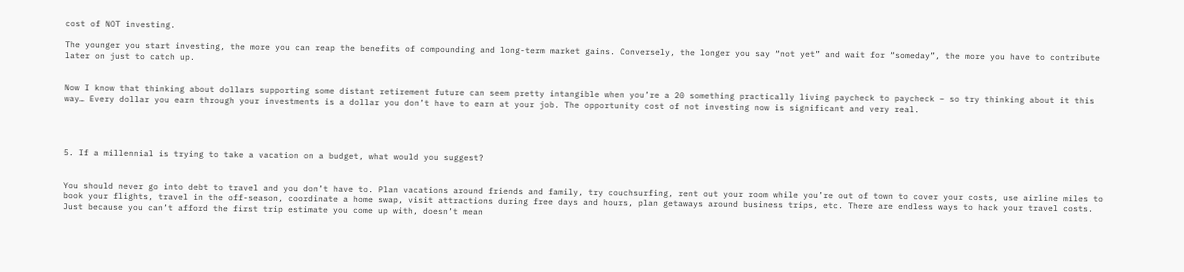cost of NOT investing.

The younger you start investing, the more you can reap the benefits of compounding and long-term market gains. Conversely, the longer you say “not yet” and wait for “someday”, the more you have to contribute later on just to catch up.


Now I know that thinking about dollars supporting some distant retirement future can seem pretty intangible when you’re a 20 something practically living paycheck to paycheck – so try thinking about it this way… Every dollar you earn through your investments is a dollar you don’t have to earn at your job. The opportunity cost of not investing now is significant and very real.




5. If a millennial is trying to take a vacation on a budget, what would you suggest?


You should never go into debt to travel and you don’t have to. Plan vacations around friends and family, try couchsurfing, rent out your room while you’re out of town to cover your costs, use airline miles to book your flights, travel in the off-season, coordinate a home swap, visit attractions during free days and hours, plan getaways around business trips, etc. There are endless ways to hack your travel costs. Just because you can’t afford the first trip estimate you come up with, doesn’t mean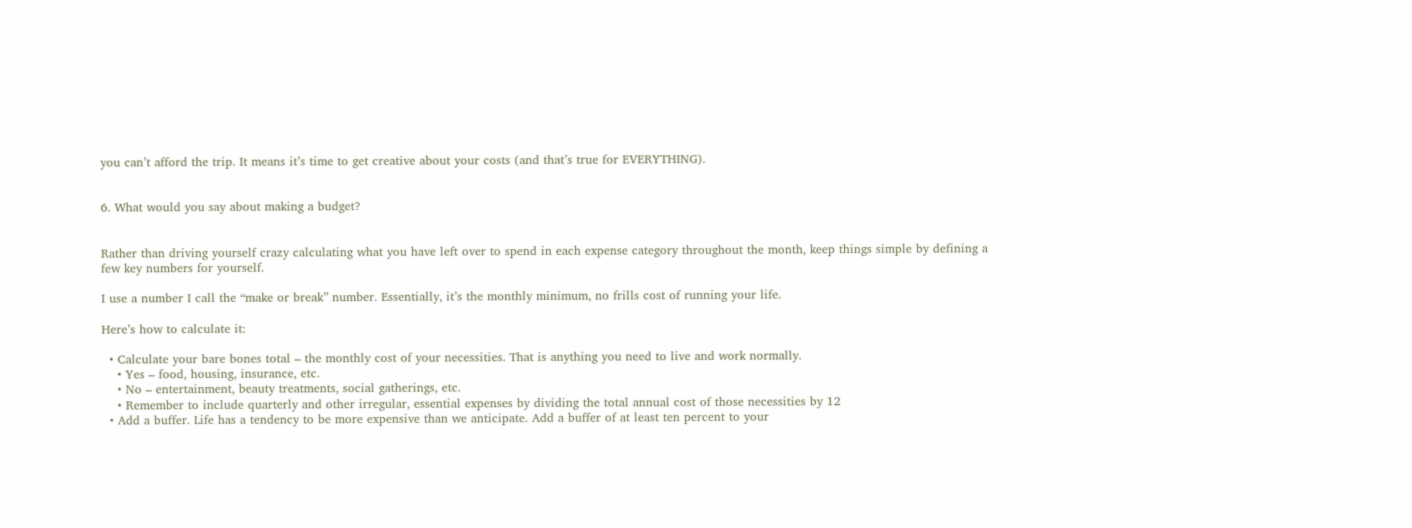you can’t afford the trip. It means it’s time to get creative about your costs (and that’s true for EVERYTHING).


6. What would you say about making a budget?


Rather than driving yourself crazy calculating what you have left over to spend in each expense category throughout the month, keep things simple by defining a few key numbers for yourself.

I use a number I call the “make or break” number. Essentially, it’s the monthly minimum, no frills cost of running your life.

Here’s how to calculate it:

  • Calculate your bare bones total – the monthly cost of your necessities. That is anything you need to live and work normally.
    • Yes – food, housing, insurance, etc.
    • No – entertainment, beauty treatments, social gatherings, etc.
    • Remember to include quarterly and other irregular, essential expenses by dividing the total annual cost of those necessities by 12
  • Add a buffer. Life has a tendency to be more expensive than we anticipate. Add a buffer of at least ten percent to your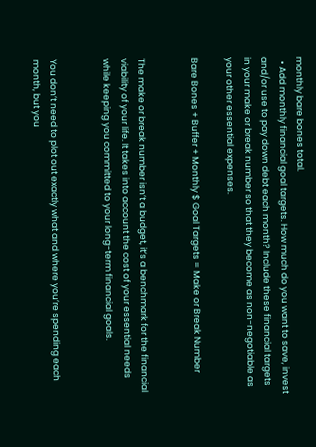monthly bare bones total.
  • Add monthly financial goal targets. How much do you want to save, invest and/or use to pay down debt each month? Include these financial targets in your make or break number so that they become as non-negotiable as your other essential expenses.

Bare Bones + Buffer + Monthly $ Goal Targets = Make or Break Number


The make or break number isn’t a budget, it’s a benchmark for the financial viability of your life. It takes into account the cost of your essential needs while keeping you committed to your long-term financial goals.


You don’t need to plot out exactly what and where you’re spending each month, but you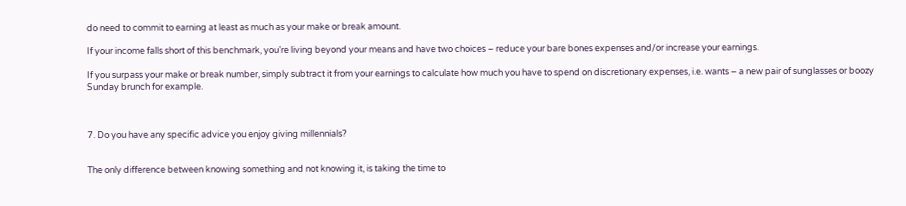do need to commit to earning at least as much as your make or break amount.

If your income falls short of this benchmark, you’re living beyond your means and have two choices – reduce your bare bones expenses and/or increase your earnings.

If you surpass your make or break number, simply subtract it from your earnings to calculate how much you have to spend on discretionary expenses, i.e. wants – a new pair of sunglasses or boozy Sunday brunch for example.



7. Do you have any specific advice you enjoy giving millennials?


The only difference between knowing something and not knowing it, is taking the time to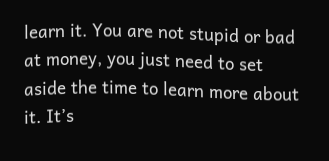learn it. You are not stupid or bad at money, you just need to set aside the time to learn more about it. It’s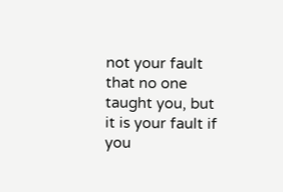not your fault that no one taught you, but it is your fault if you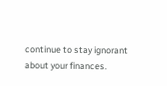continue to stay ignorant about your finances.